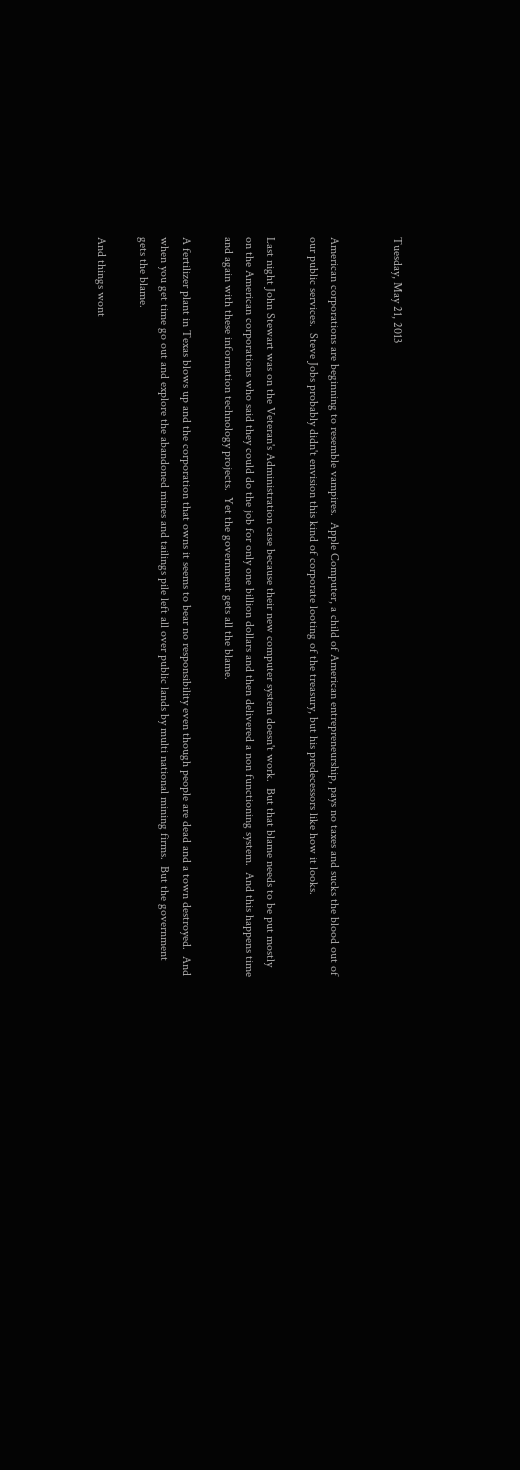Tuesday, May 21, 2013


American corporations are beginning to resemble vampires.  Apple Computer, a child of American entrepreneurship, pays no taxes and sucks the blood out of our public services.  Steve Jobs probably didn't envision this kind of corporate looting of the treasury, but his predecessors like how it looks.

Last night John Stewart was on the Veteran's Administration case because their new computer system doesn't work.  But that blame needs to be put mostly on the American corporations who said they could do the job for only one billion dollars and then delivered a non functioning system.  And this happens time and again with these information technology projects.  Yet the government gets all the blame.

A fertilizer plant in Texas blows up and the corporation that owns it seems to bear no responsibility even though people are dead and a town destroyed.  And when you get time go out and explore the abandoned mines and tailings pile left all over public lands by multi national mining firms.  But the government gets the blame.

And things wont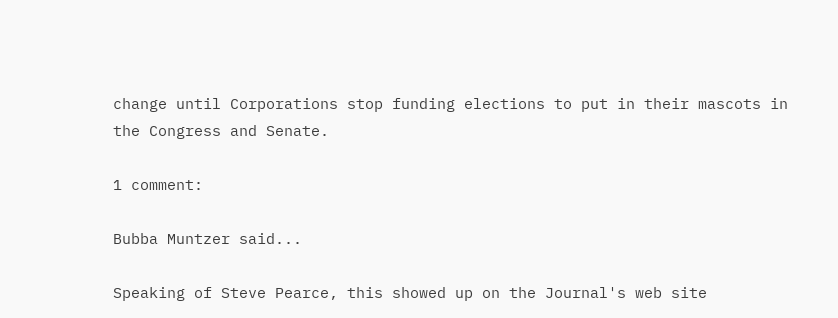change until Corporations stop funding elections to put in their mascots in the Congress and Senate.

1 comment:

Bubba Muntzer said...

Speaking of Steve Pearce, this showed up on the Journal's web site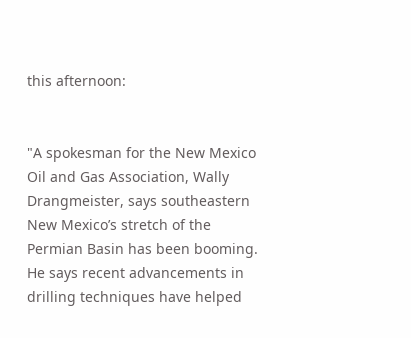this afternoon:


"A spokesman for the New Mexico Oil and Gas Association, Wally Drangmeister, says southeastern New Mexico’s stretch of the Permian Basin has been booming. He says recent advancements in drilling techniques have helped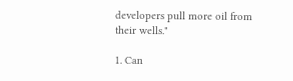developers pull more oil from their wells."

1. Can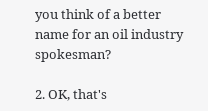you think of a better name for an oil industry spokesman?

2. OK, that's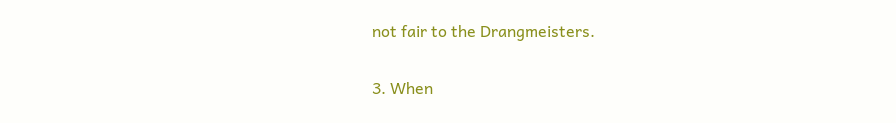not fair to the Drangmeisters.

3. When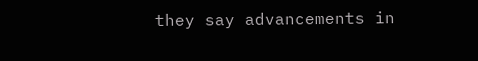they say advancements in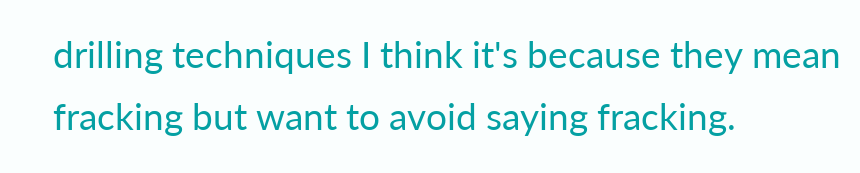drilling techniques I think it's because they mean fracking but want to avoid saying fracking.